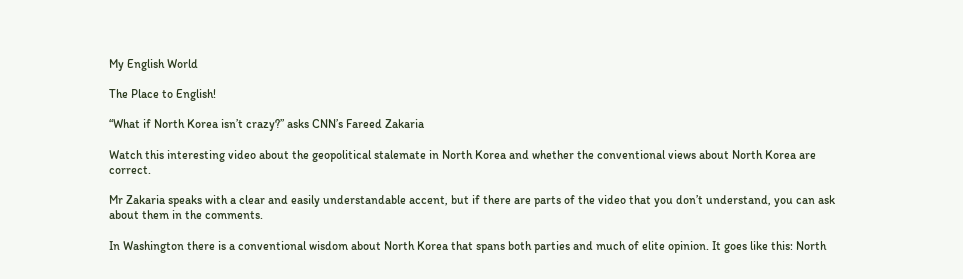My English World

The Place to English!

“What if North Korea isn’t crazy?” asks CNN’s Fareed Zakaria

Watch this interesting video about the geopolitical stalemate in North Korea and whether the conventional views about North Korea are correct.

Mr Zakaria speaks with a clear and easily understandable accent, but if there are parts of the video that you don’t understand, you can ask about them in the comments.

In Washington there is a conventional wisdom about North Korea that spans both parties and much of elite opinion. It goes like this: North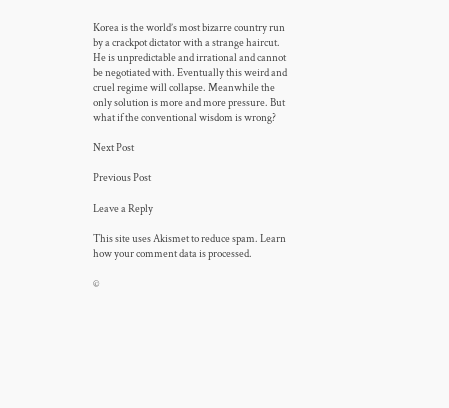Korea is the world’s most bizarre country run by a crackpot dictator with a strange haircut. He is unpredictable and irrational and cannot be negotiated with. Eventually this weird and cruel regime will collapse. Meanwhile the only solution is more and more pressure. But what if the conventional wisdom is wrong?

Next Post

Previous Post

Leave a Reply

This site uses Akismet to reduce spam. Learn how your comment data is processed.

©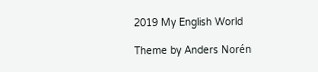2019 My English World

Theme by Anders Norén